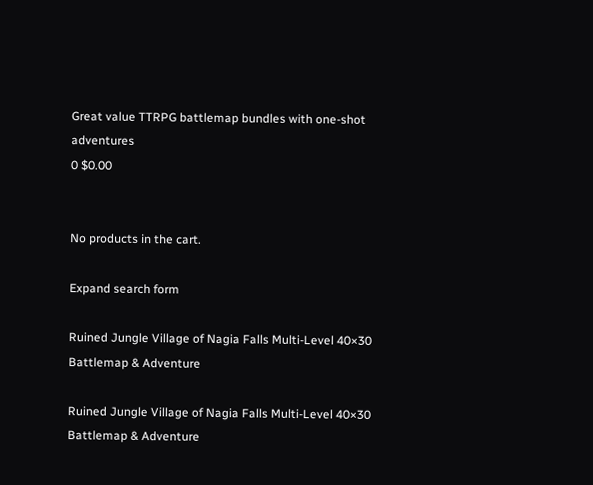Great value TTRPG battlemap bundles with one-shot adventures
0 $0.00


No products in the cart.

Expand search form

Ruined Jungle Village of Nagia Falls Multi-Level 40×30 Battlemap & Adventure

Ruined Jungle Village of Nagia Falls Multi-Level 40×30 Battlemap & Adventure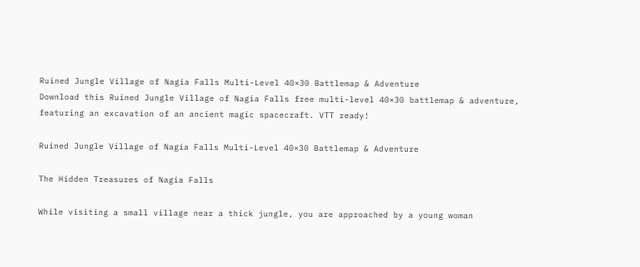Ruined Jungle Village of Nagia Falls Multi-Level 40×30 Battlemap & Adventure
Download this Ruined Jungle Village of Nagia Falls free multi-level 40×30 battlemap & adventure, featuring an excavation of an ancient magic spacecraft. VTT ready!

Ruined Jungle Village of Nagia Falls Multi-Level 40×30 Battlemap & Adventure

The Hidden Treasures of Nagia Falls

While visiting a small village near a thick jungle, you are approached by a young woman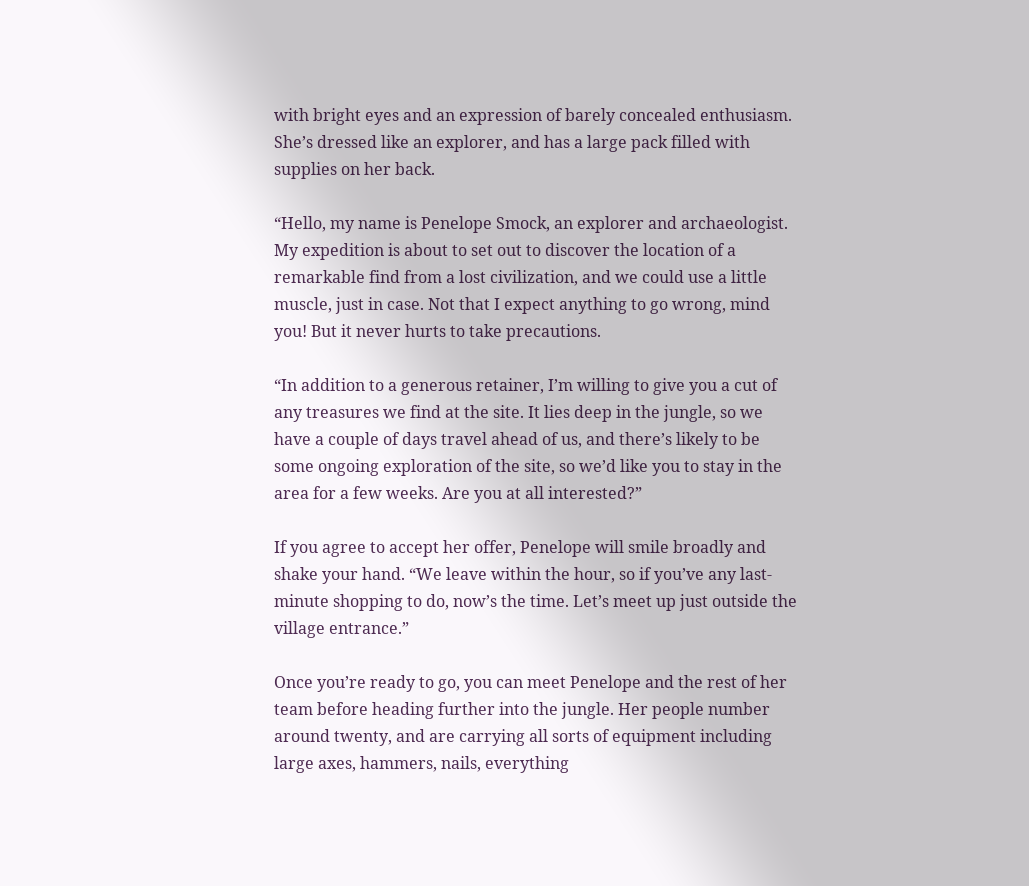with bright eyes and an expression of barely concealed enthusiasm. She’s dressed like an explorer, and has a large pack filled with supplies on her back.

“Hello, my name is Penelope Smock, an explorer and archaeologist. My expedition is about to set out to discover the location of a remarkable find from a lost civilization, and we could use a little muscle, just in case. Not that I expect anything to go wrong, mind you! But it never hurts to take precautions.

“In addition to a generous retainer, I’m willing to give you a cut of any treasures we find at the site. It lies deep in the jungle, so we have a couple of days travel ahead of us, and there’s likely to be some ongoing exploration of the site, so we’d like you to stay in the area for a few weeks. Are you at all interested?”

If you agree to accept her offer, Penelope will smile broadly and shake your hand. “We leave within the hour, so if you’ve any last-minute shopping to do, now’s the time. Let’s meet up just outside the village entrance.”

Once you’re ready to go, you can meet Penelope and the rest of her team before heading further into the jungle. Her people number around twenty, and are carrying all sorts of equipment including large axes, hammers, nails, everything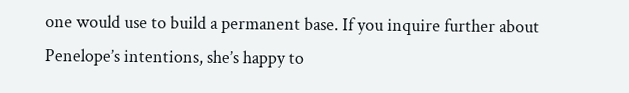one would use to build a permanent base. If you inquire further about Penelope’s intentions, she’s happy to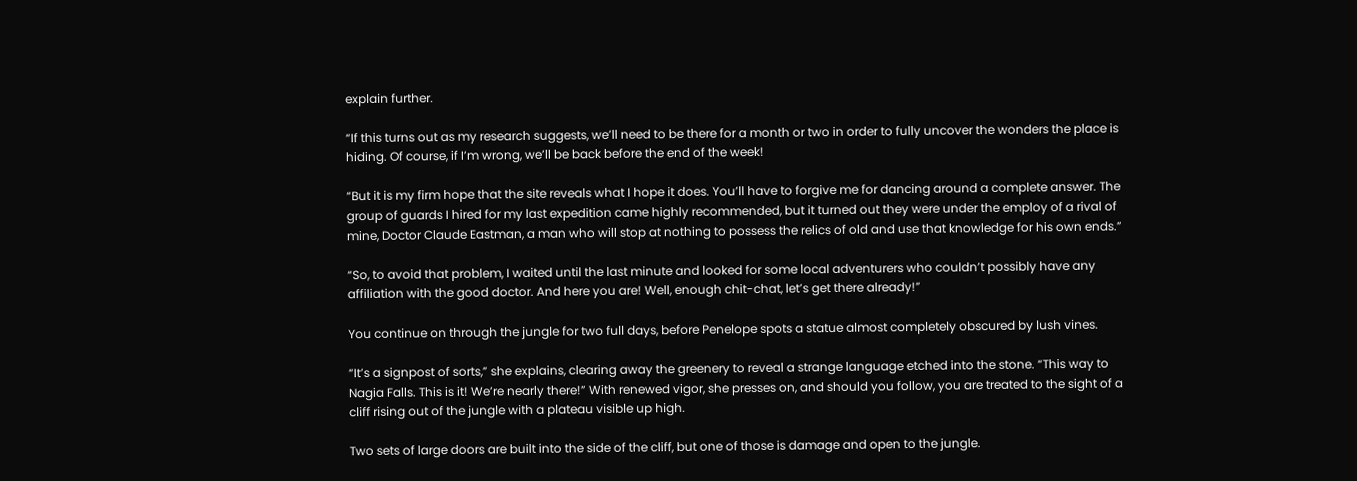explain further.

“If this turns out as my research suggests, we’ll need to be there for a month or two in order to fully uncover the wonders the place is hiding. Of course, if I’m wrong, we’ll be back before the end of the week!

“But it is my firm hope that the site reveals what I hope it does. You’ll have to forgive me for dancing around a complete answer. The group of guards I hired for my last expedition came highly recommended, but it turned out they were under the employ of a rival of mine, Doctor Claude Eastman, a man who will stop at nothing to possess the relics of old and use that knowledge for his own ends.”

“So, to avoid that problem, I waited until the last minute and looked for some local adventurers who couldn’t possibly have any affiliation with the good doctor. And here you are! Well, enough chit-chat, let’s get there already!”

You continue on through the jungle for two full days, before Penelope spots a statue almost completely obscured by lush vines.

“It’s a signpost of sorts,” she explains, clearing away the greenery to reveal a strange language etched into the stone. “This way to Nagia Falls. This is it! We’re nearly there!” With renewed vigor, she presses on, and should you follow, you are treated to the sight of a cliff rising out of the jungle with a plateau visible up high.

Two sets of large doors are built into the side of the cliff, but one of those is damage and open to the jungle.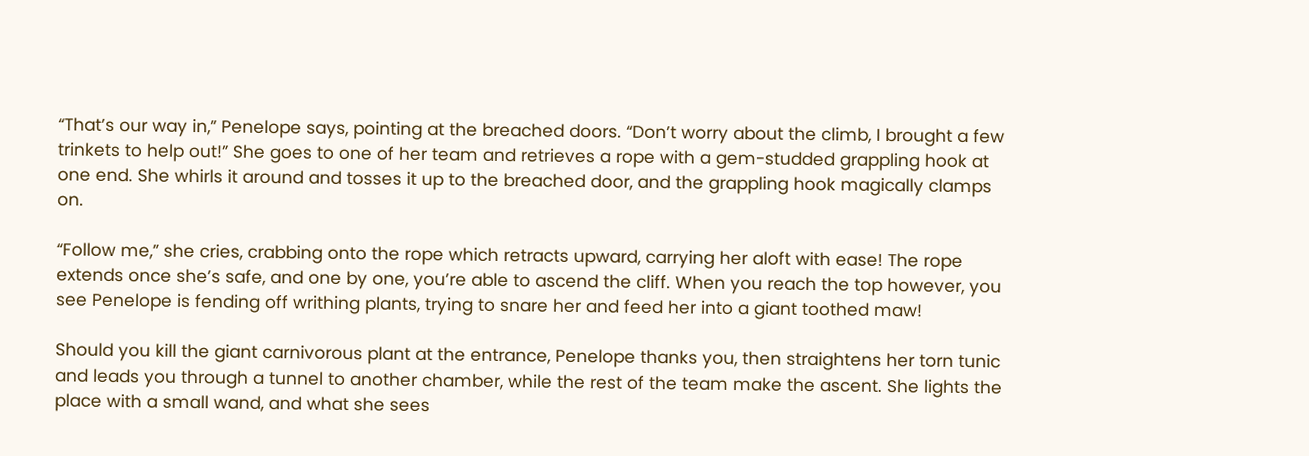“That’s our way in,” Penelope says, pointing at the breached doors. “Don’t worry about the climb, I brought a few trinkets to help out!” She goes to one of her team and retrieves a rope with a gem-studded grappling hook at one end. She whirls it around and tosses it up to the breached door, and the grappling hook magically clamps on.

“Follow me,” she cries, crabbing onto the rope which retracts upward, carrying her aloft with ease! The rope extends once she’s safe, and one by one, you’re able to ascend the cliff. When you reach the top however, you see Penelope is fending off writhing plants, trying to snare her and feed her into a giant toothed maw!

Should you kill the giant carnivorous plant at the entrance, Penelope thanks you, then straightens her torn tunic and leads you through a tunnel to another chamber, while the rest of the team make the ascent. She lights the place with a small wand, and what she sees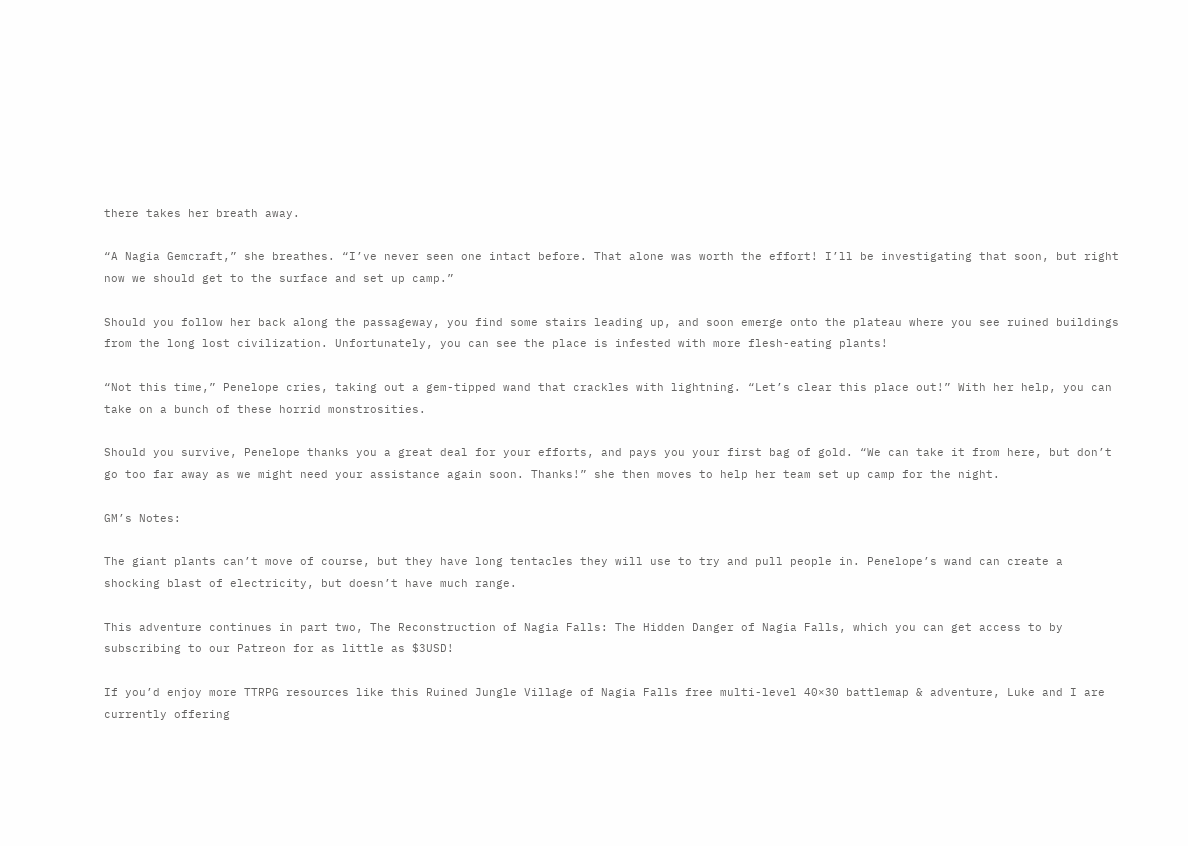there takes her breath away.

“A Nagia Gemcraft,” she breathes. “I’ve never seen one intact before. That alone was worth the effort! I’ll be investigating that soon, but right now we should get to the surface and set up camp.”

Should you follow her back along the passageway, you find some stairs leading up, and soon emerge onto the plateau where you see ruined buildings from the long lost civilization. Unfortunately, you can see the place is infested with more flesh-eating plants!

“Not this time,” Penelope cries, taking out a gem-tipped wand that crackles with lightning. “Let’s clear this place out!” With her help, you can take on a bunch of these horrid monstrosities.

Should you survive, Penelope thanks you a great deal for your efforts, and pays you your first bag of gold. “We can take it from here, but don’t go too far away as we might need your assistance again soon. Thanks!” she then moves to help her team set up camp for the night.

GM’s Notes:

The giant plants can’t move of course, but they have long tentacles they will use to try and pull people in. Penelope’s wand can create a shocking blast of electricity, but doesn’t have much range.

This adventure continues in part two, The Reconstruction of Nagia Falls: The Hidden Danger of Nagia Falls, which you can get access to by subscribing to our Patreon for as little as $3USD!

If you’d enjoy more TTRPG resources like this Ruined Jungle Village of Nagia Falls free multi-level 40×30 battlemap & adventure, Luke and I are currently offering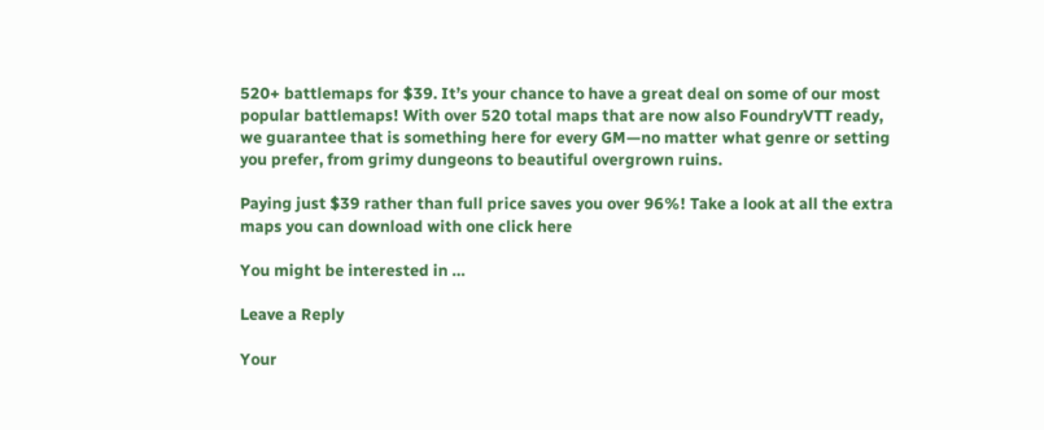520+ battlemaps for $39. It’s your chance to have a great deal on some of our most popular battlemaps! With over 520 total maps that are now also FoundryVTT ready, we guarantee that is something here for every GM—no matter what genre or setting you prefer, from grimy dungeons to beautiful overgrown ruins.

Paying just $39 rather than full price saves you over 96%! Take a look at all the extra maps you can download with one click here

You might be interested in …

Leave a Reply

Your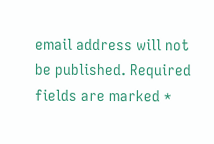email address will not be published. Required fields are marked *